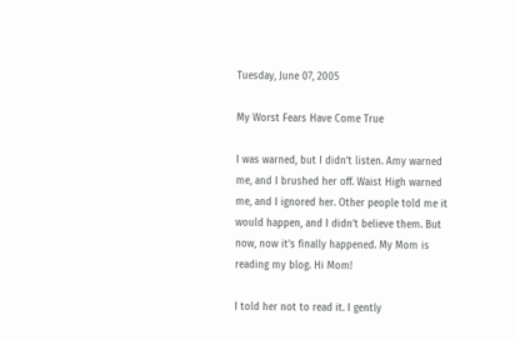Tuesday, June 07, 2005

My Worst Fears Have Come True

I was warned, but I didn’t listen. Amy warned me, and I brushed her off. Waist High warned me, and I ignored her. Other people told me it would happen, and I didn’t believe them. But now, now it’s finally happened. My Mom is reading my blog. Hi Mom!

I told her not to read it. I gently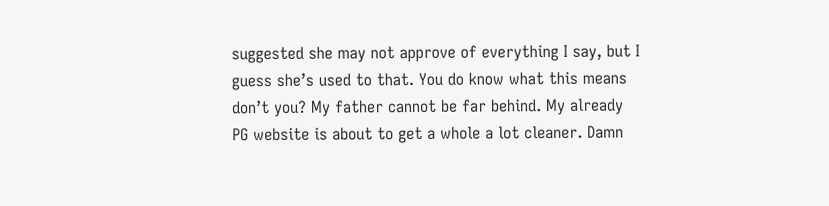suggested she may not approve of everything I say, but I guess she’s used to that. You do know what this means don’t you? My father cannot be far behind. My already PG website is about to get a whole a lot cleaner. Damn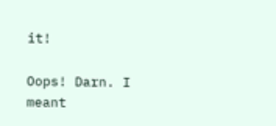it!

Oops! Darn. I meant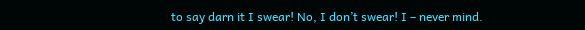to say darn it I swear! No, I don’t swear! I – never mind.